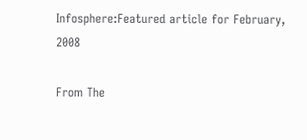Infosphere:Featured article for February, 2008

From The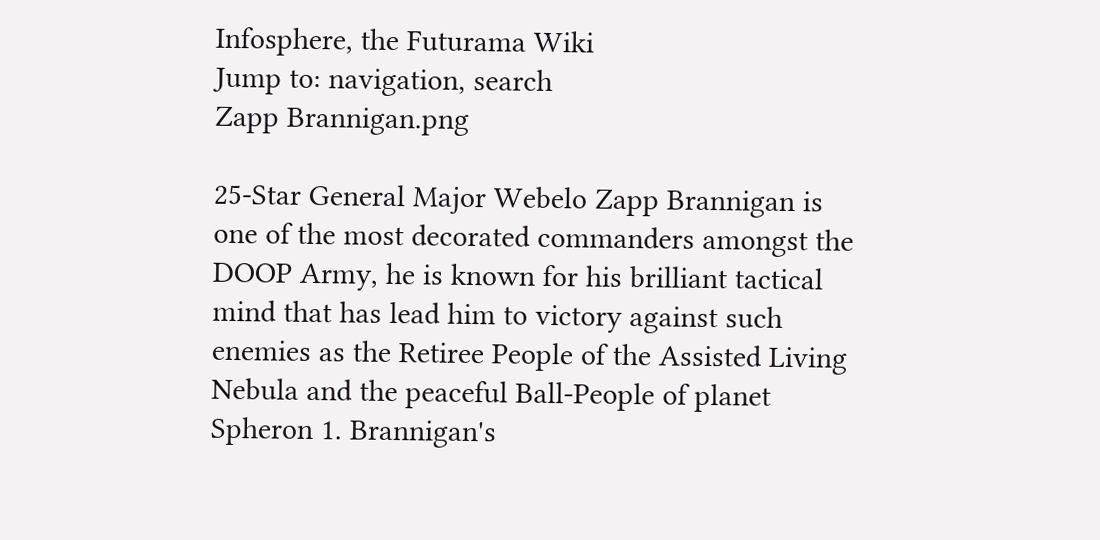Infosphere, the Futurama Wiki
Jump to: navigation, search
Zapp Brannigan.png

25-Star General Major Webelo Zapp Brannigan is one of the most decorated commanders amongst the DOOP Army, he is known for his brilliant tactical mind that has lead him to victory against such enemies as the Retiree People of the Assisted Living Nebula and the peaceful Ball-People of planet Spheron 1. Brannigan's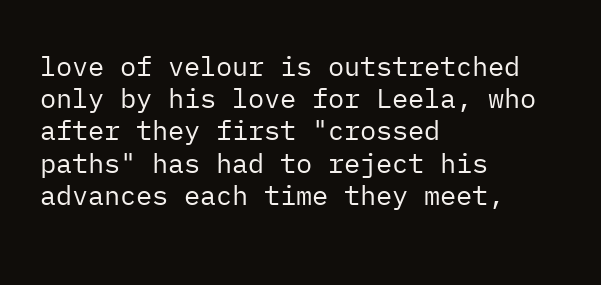love of velour is outstretched only by his love for Leela, who after they first "crossed paths" has had to reject his advances each time they meet,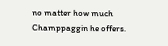no matter how much Champpaggin he offers.